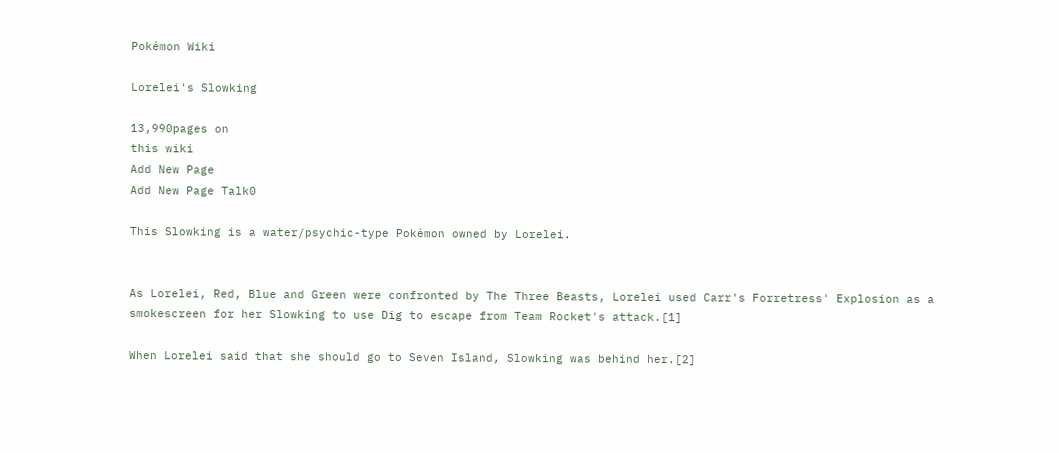Pokémon Wiki

Lorelei's Slowking

13,990pages on
this wiki
Add New Page
Add New Page Talk0

This Slowking is a water/psychic-type Pokémon owned by Lorelei.


As Lorelei, Red, Blue and Green were confronted by The Three Beasts, Lorelei used Carr's Forretress' Explosion as a smokescreen for her Slowking to use Dig to escape from Team Rocket's attack.[1]

When Lorelei said that she should go to Seven Island, Slowking was behind her.[2]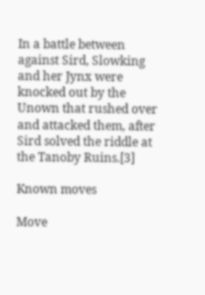In a battle between against Sird, Slowking and her Jynx were knocked out by the Unown that rushed over and attacked them, after Sird solved the riddle at the Tanoby Ruins.[3]

Known moves

Move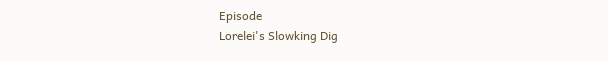Episode
Lorelei's Slowking Dig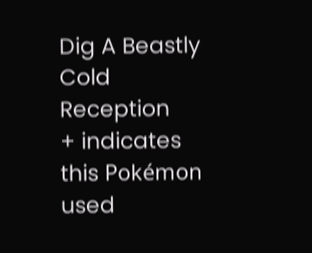Dig A Beastly Cold Reception
+ indicates this Pokémon used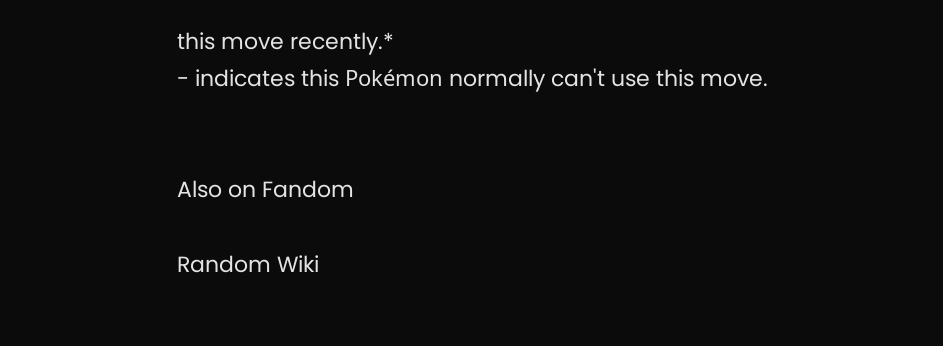this move recently.*
- indicates this Pokémon normally can't use this move.


Also on Fandom

Random Wiki